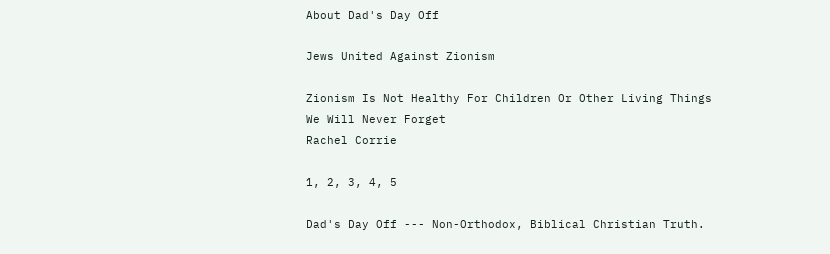About Dad's Day Off

Jews United Against Zionism

Zionism Is Not Healthy For Children Or Other Living Things
We Will Never Forget
Rachel Corrie

1, 2, 3, 4, 5

Dad's Day Off --- Non-Orthodox, Biblical Christian Truth.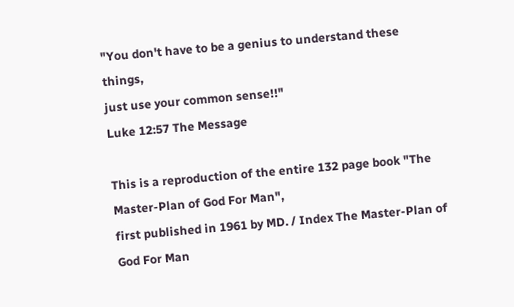"You don't have to be a genius to understand these things,
just use your common sense!!"
Luke 12:57 The Message

This is a reproduction of the entire 132 page book "The Master-Plan of God For Man",
first published in 1961 by MD. / Index The Master-Plan of God For Man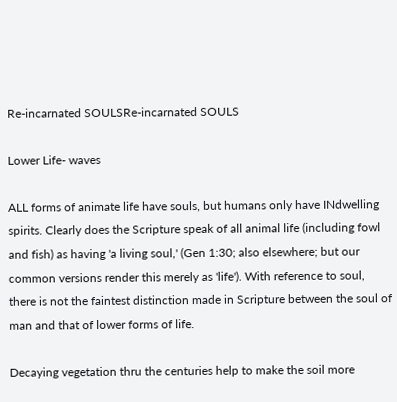Re-incarnated SOULSRe-incarnated SOULS

Lower Life- waves

ALL forms of animate life have souls, but humans only have INdwelling spirits. Clearly does the Scripture speak of all animal life (including fowl and fish) as having 'a living soul,' (Gen 1:30; also elsewhere; but our common versions render this merely as 'life'). With reference to soul, there is not the faintest distinction made in Scripture between the soul of man and that of lower forms of life.

Decaying vegetation thru the centuries help to make the soil more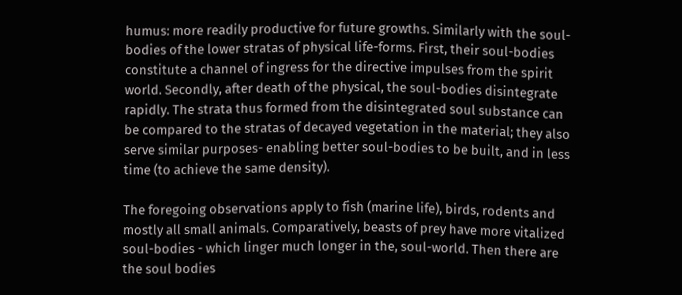humus: more readily productive for future growths. Similarly with the soul-bodies of the lower stratas of physical life-forms. First, their soul-bodies constitute a channel of ingress for the directive impulses from the spirit world. Secondly, after death of the physical, the soul-bodies disintegrate rapidly. The strata thus formed from the disintegrated soul substance can be compared to the stratas of decayed vegetation in the material; they also serve similar purposes- enabling better soul-bodies to be built, and in less time (to achieve the same density).

The foregoing observations apply to fish (marine life), birds, rodents and mostly all small animals. Comparatively, beasts of prey have more vitalized soul-bodies - which linger much longer in the, soul-world. Then there are the soul bodies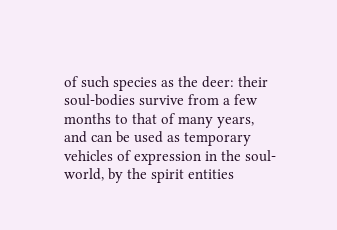of such species as the deer: their soul-bodies survive from a few months to that of many years, and can be used as temporary vehicles of expression in the soul-world, by the spirit entities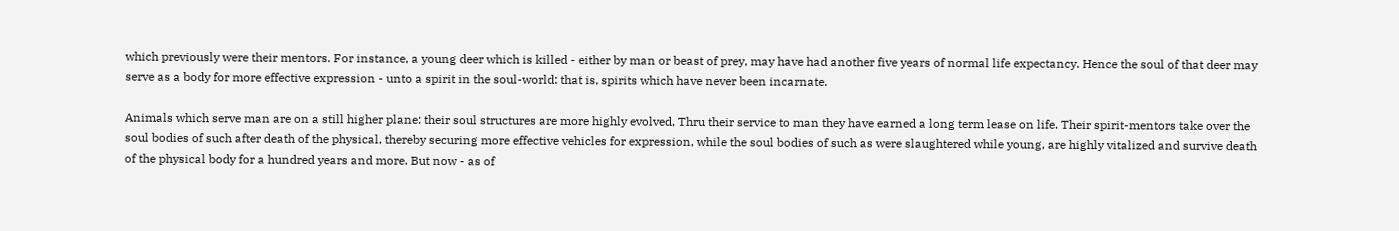which previously were their mentors. For instance, a young deer which is killed - either by man or beast of prey, may have had another five years of normal life expectancy. Hence the soul of that deer may serve as a body for more effective expression - unto a spirit in the soul-world: that is, spirits which have never been incarnate.

Animals which serve man are on a still higher plane: their soul structures are more highly evolved, Thru their service to man they have earned a long term lease on life. Their spirit-mentors take over the soul bodies of such after death of the physical, thereby securing more effective vehicles for expression, while the soul bodies of such as were slaughtered while young, are highly vitalized and survive death of the physical body for a hundred years and more. But now - as of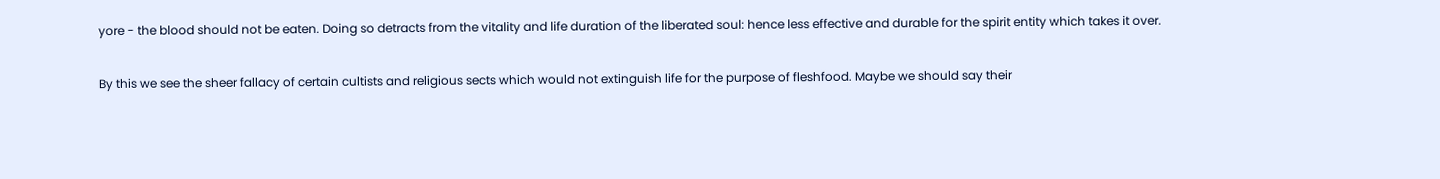yore - the blood should not be eaten. Doing so detracts from the vitality and life duration of the liberated soul: hence less effective and durable for the spirit entity which takes it over.

By this we see the sheer fallacy of certain cultists and religious sects which would not extinguish life for the purpose of fleshfood. Maybe we should say their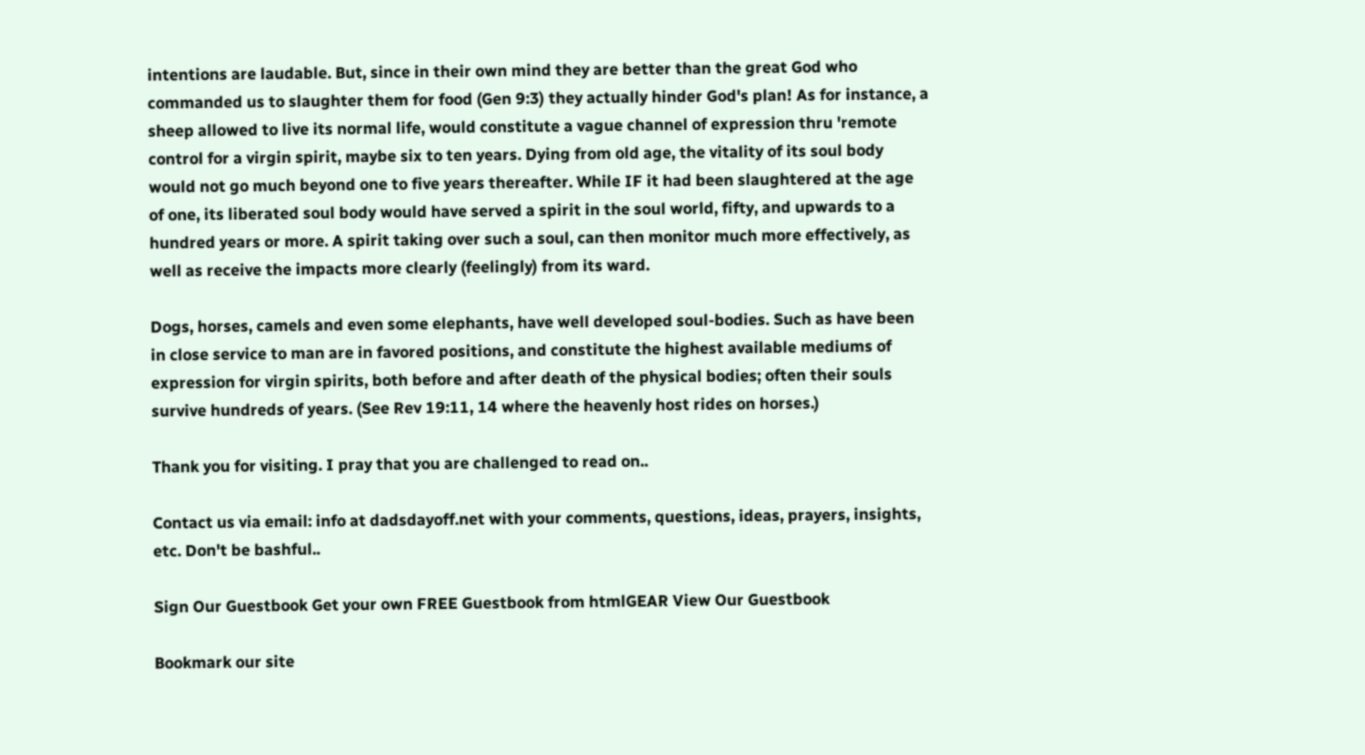intentions are laudable. But, since in their own mind they are better than the great God who commanded us to slaughter them for food (Gen 9:3) they actually hinder God's plan! As for instance, a sheep allowed to live its normal life, would constitute a vague channel of expression thru 'remote control for a virgin spirit, maybe six to ten years. Dying from old age, the vitality of its soul body would not go much beyond one to five years thereafter. While IF it had been slaughtered at the age of one, its liberated soul body would have served a spirit in the soul world, fifty, and upwards to a hundred years or more. A spirit taking over such a soul, can then monitor much more effectively, as well as receive the impacts more clearly (feelingly) from its ward.

Dogs, horses, camels and even some elephants, have well developed soul-bodies. Such as have been in close service to man are in favored positions, and constitute the highest available mediums of expression for virgin spirits, both before and after death of the physical bodies; often their souls survive hundreds of years. (See Rev 19:11, 14 where the heavenly host rides on horses.)

Thank you for visiting. I pray that you are challenged to read on..

Contact us via email: info at dadsdayoff.net with your comments, questions, ideas, prayers, insights, etc. Don't be bashful..

Sign Our Guestbook Get your own FREE Guestbook from htmlGEAR View Our Guestbook

Bookmark our site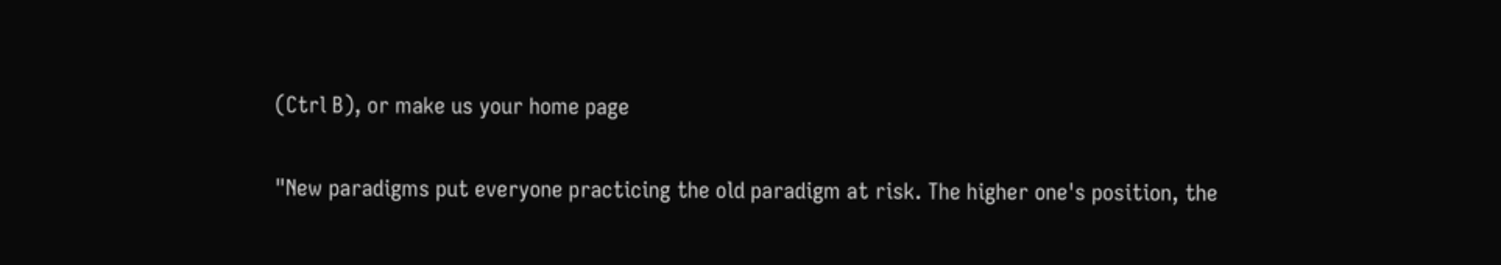(Ctrl B), or make us your home page

"New paradigms put everyone practicing the old paradigm at risk. The higher one's position, the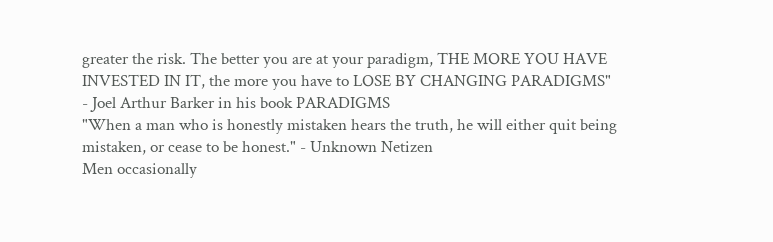greater the risk. The better you are at your paradigm, THE MORE YOU HAVE INVESTED IN IT, the more you have to LOSE BY CHANGING PARADIGMS" - Joel Arthur Barker in his book PARADIGMS
"When a man who is honestly mistaken hears the truth, he will either quit being mistaken, or cease to be honest." - Unknown Netizen
Men occasionally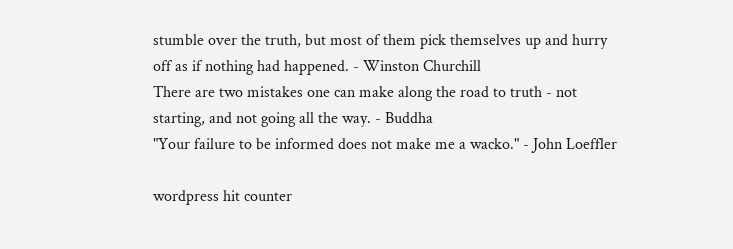stumble over the truth, but most of them pick themselves up and hurry off as if nothing had happened. - Winston Churchill
There are two mistakes one can make along the road to truth - not starting, and not going all the way. - Buddha
"Your failure to be informed does not make me a wacko." - John Loeffler

wordpress hit counter